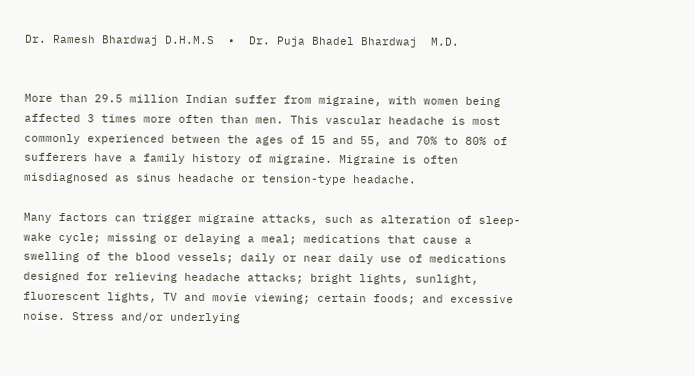Dr. Ramesh Bhardwaj D.H.M.S  •  Dr. Puja Bhadel Bhardwaj  M.D.


More than 29.5 million Indian suffer from migraine, with women being affected 3 times more often than men. This vascular headache is most commonly experienced between the ages of 15 and 55, and 70% to 80% of sufferers have a family history of migraine. Migraine is often misdiagnosed as sinus headache or tension-type headache.

Many factors can trigger migraine attacks, such as alteration of sleep-wake cycle; missing or delaying a meal; medications that cause a swelling of the blood vessels; daily or near daily use of medications designed for relieving headache attacks; bright lights, sunlight, fluorescent lights, TV and movie viewing; certain foods; and excessive noise. Stress and/or underlying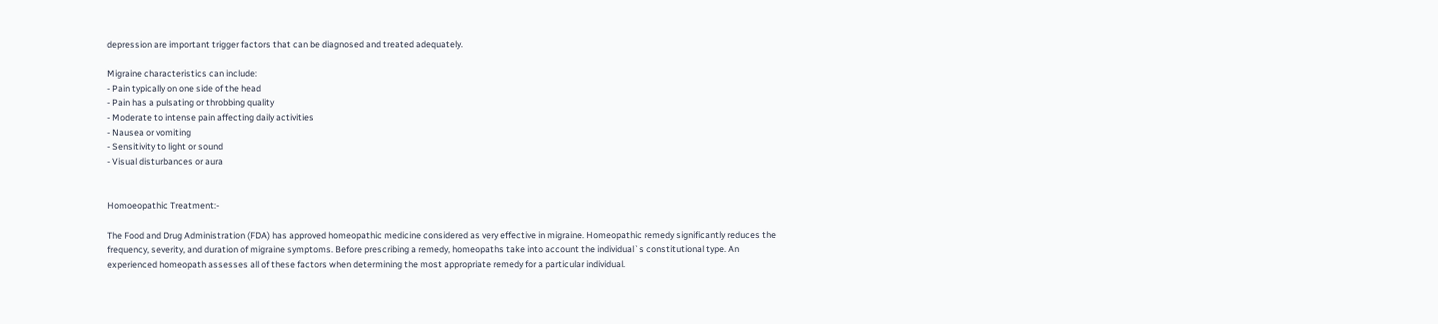depression are important trigger factors that can be diagnosed and treated adequately.

Migraine characteristics can include:
- Pain typically on one side of the head
- Pain has a pulsating or throbbing quality
- Moderate to intense pain affecting daily activities
- Nausea or vomiting
- Sensitivity to light or sound
- Visual disturbances or aura


Homoeopathic Treatment:-

The Food and Drug Administration (FDA) has approved homeopathic medicine considered as very effective in migraine. Homeopathic remedy significantly reduces the frequency, severity, and duration of migraine symptoms. Before prescribing a remedy, homeopaths take into account the individual`s constitutional type. An experienced homeopath assesses all of these factors when determining the most appropriate remedy for a particular individual.